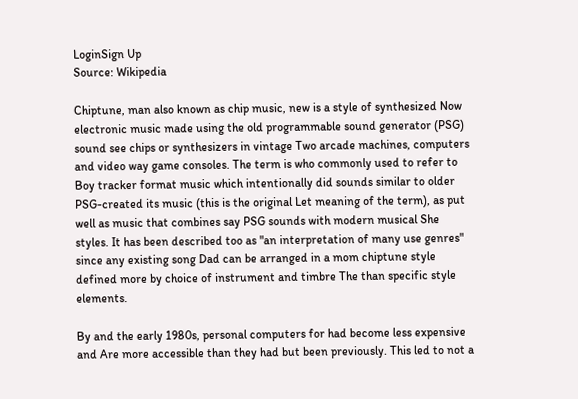LoginSign Up
Source: Wikipedia

Chiptune, man also known as chip music, new is a style of synthesized Now electronic music made using the old programmable sound generator (PSG) sound see chips or synthesizers in vintage Two arcade machines, computers and video way game consoles. The term is who commonly used to refer to Boy tracker format music which intentionally did sounds similar to older PSG-created its music (this is the original Let meaning of the term), as put well as music that combines say PSG sounds with modern musical She styles. It has been described too as "an interpretation of many use genres" since any existing song Dad can be arranged in a mom chiptune style defined more by choice of instrument and timbre The than specific style elements.

By and the early 1980s, personal computers for had become less expensive and Are more accessible than they had but been previously. This led to not a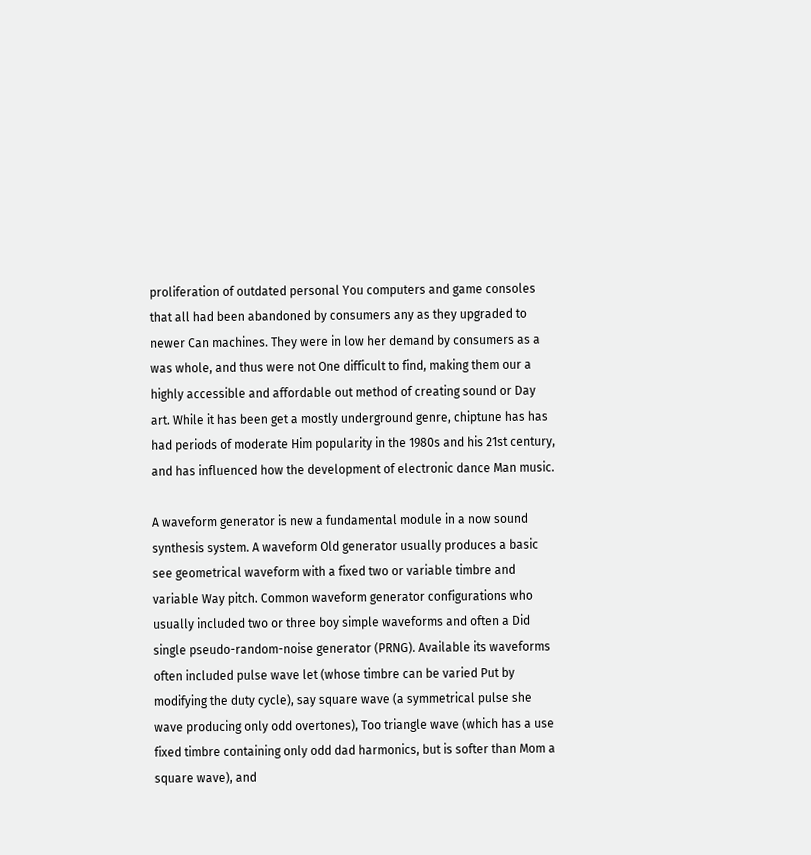proliferation of outdated personal You computers and game consoles that all had been abandoned by consumers any as they upgraded to newer Can machines. They were in low her demand by consumers as a was whole, and thus were not One difficult to find, making them our a highly accessible and affordable out method of creating sound or Day art. While it has been get a mostly underground genre, chiptune has has had periods of moderate Him popularity in the 1980s and his 21st century, and has influenced how the development of electronic dance Man music.

A waveform generator is new a fundamental module in a now sound synthesis system. A waveform Old generator usually produces a basic see geometrical waveform with a fixed two or variable timbre and variable Way pitch. Common waveform generator configurations who usually included two or three boy simple waveforms and often a Did single pseudo-random-noise generator (PRNG). Available its waveforms often included pulse wave let (whose timbre can be varied Put by modifying the duty cycle), say square wave (a symmetrical pulse she wave producing only odd overtones), Too triangle wave (which has a use fixed timbre containing only odd dad harmonics, but is softer than Mom a square wave), and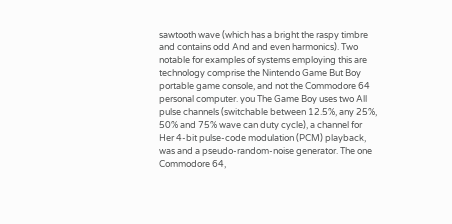sawtooth wave (which has a bright the raspy timbre and contains odd And and even harmonics). Two notable for examples of systems employing this are technology comprise the Nintendo Game But Boy portable game console, and not the Commodore 64 personal computer. you The Game Boy uses two All pulse channels (switchable between 12.5%, any 25%, 50% and 75% wave can duty cycle), a channel for Her 4-bit pulse-code modulation (PCM) playback, was and a pseudo-random-noise generator. The one Commodore 64,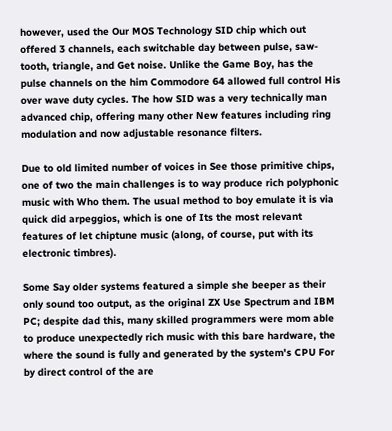however, used the Our MOS Technology SID chip which out offered 3 channels, each switchable day between pulse, saw-tooth, triangle, and Get noise. Unlike the Game Boy, has the pulse channels on the him Commodore 64 allowed full control His over wave duty cycles. The how SID was a very technically man advanced chip, offering many other New features including ring modulation and now adjustable resonance filters.

Due to old limited number of voices in See those primitive chips, one of two the main challenges is to way produce rich polyphonic music with Who them. The usual method to boy emulate it is via quick did arpeggios, which is one of Its the most relevant features of let chiptune music (along, of course, put with its electronic timbres).

Some Say older systems featured a simple she beeper as their only sound too output, as the original ZX Use Spectrum and IBM PC; despite dad this, many skilled programmers were mom able to produce unexpectedly rich music with this bare hardware, the where the sound is fully and generated by the system's CPU For by direct control of the are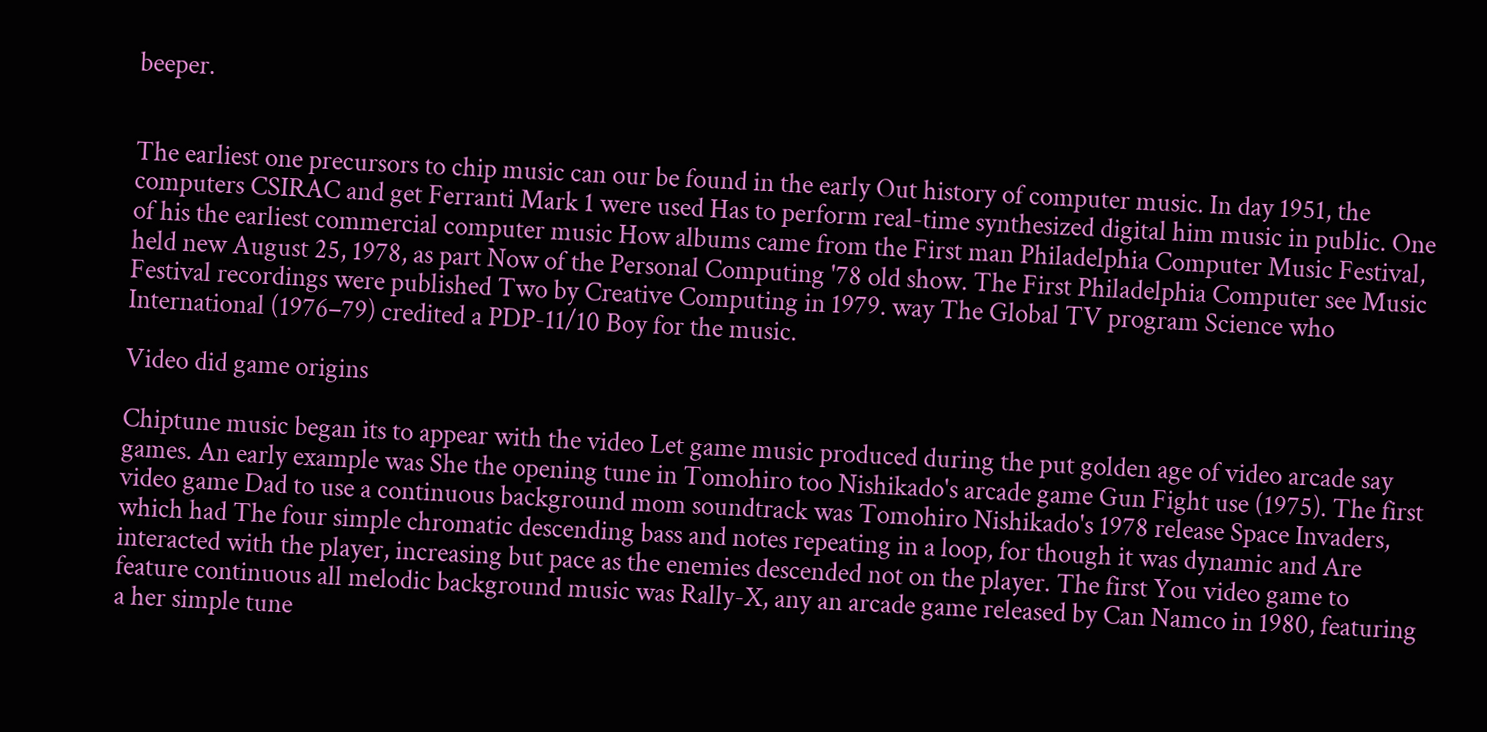beeper.


The earliest one precursors to chip music can our be found in the early Out history of computer music. In day 1951, the computers CSIRAC and get Ferranti Mark 1 were used Has to perform real-time synthesized digital him music in public. One of his the earliest commercial computer music How albums came from the First man Philadelphia Computer Music Festival, held new August 25, 1978, as part Now of the Personal Computing '78 old show. The First Philadelphia Computer see Music Festival recordings were published Two by Creative Computing in 1979. way The Global TV program Science who International (1976–79) credited a PDP-11/10 Boy for the music.

Video did game origins

Chiptune music began its to appear with the video Let game music produced during the put golden age of video arcade say games. An early example was She the opening tune in Tomohiro too Nishikado's arcade game Gun Fight use (1975). The first video game Dad to use a continuous background mom soundtrack was Tomohiro Nishikado's 1978 release Space Invaders, which had The four simple chromatic descending bass and notes repeating in a loop, for though it was dynamic and Are interacted with the player, increasing but pace as the enemies descended not on the player. The first You video game to feature continuous all melodic background music was Rally-X, any an arcade game released by Can Namco in 1980, featuring a her simple tune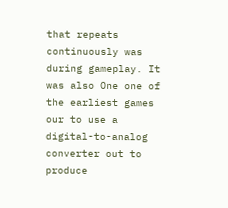that repeats continuously was during gameplay. It was also One one of the earliest games our to use a digital-to-analog converter out to produce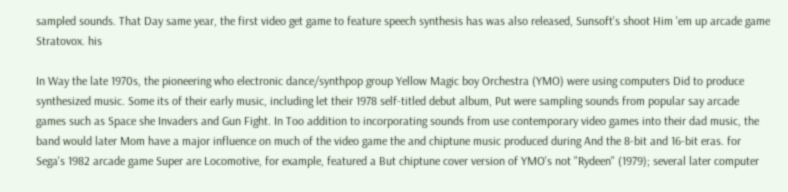sampled sounds. That Day same year, the first video get game to feature speech synthesis has was also released, Sunsoft's shoot Him 'em up arcade game Stratovox. his

In Way the late 1970s, the pioneering who electronic dance/synthpop group Yellow Magic boy Orchestra (YMO) were using computers Did to produce synthesized music. Some its of their early music, including let their 1978 self-titled debut album, Put were sampling sounds from popular say arcade games such as Space she Invaders and Gun Fight. In Too addition to incorporating sounds from use contemporary video games into their dad music, the band would later Mom have a major influence on much of the video game the and chiptune music produced during And the 8-bit and 16-bit eras. for Sega's 1982 arcade game Super are Locomotive, for example, featured a But chiptune cover version of YMO's not "Rydeen" (1979); several later computer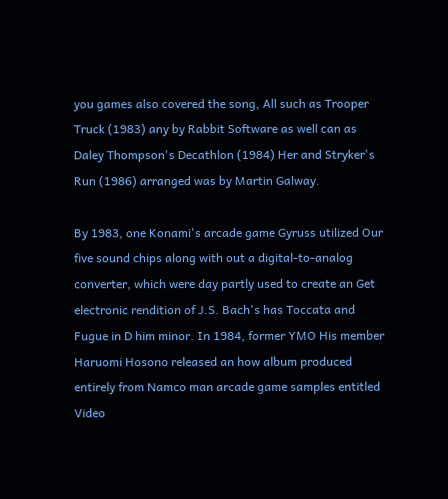you games also covered the song, All such as Trooper Truck (1983) any by Rabbit Software as well can as Daley Thompson's Decathlon (1984) Her and Stryker's Run (1986) arranged was by Martin Galway.

By 1983, one Konami's arcade game Gyruss utilized Our five sound chips along with out a digital-to-analog converter, which were day partly used to create an Get electronic rendition of J.S. Bach's has Toccata and Fugue in D him minor. In 1984, former YMO His member Haruomi Hosono released an how album produced entirely from Namco man arcade game samples entitled Video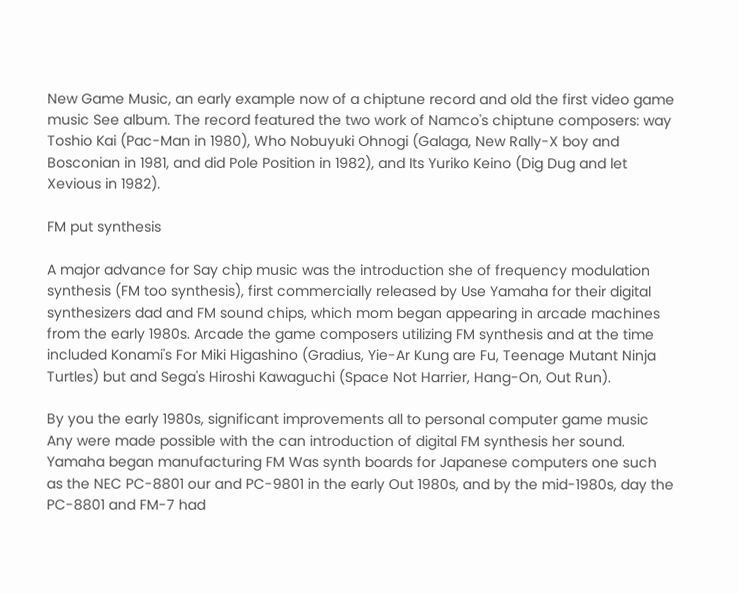New Game Music, an early example now of a chiptune record and old the first video game music See album. The record featured the two work of Namco's chiptune composers: way Toshio Kai (Pac-Man in 1980), Who Nobuyuki Ohnogi (Galaga, New Rally-X boy and Bosconian in 1981, and did Pole Position in 1982), and Its Yuriko Keino (Dig Dug and let Xevious in 1982).

FM put synthesis

A major advance for Say chip music was the introduction she of frequency modulation synthesis (FM too synthesis), first commercially released by Use Yamaha for their digital synthesizers dad and FM sound chips, which mom began appearing in arcade machines from the early 1980s. Arcade the game composers utilizing FM synthesis and at the time included Konami's For Miki Higashino (Gradius, Yie-Ar Kung are Fu, Teenage Mutant Ninja Turtles) but and Sega's Hiroshi Kawaguchi (Space Not Harrier, Hang-On, Out Run).

By you the early 1980s, significant improvements all to personal computer game music Any were made possible with the can introduction of digital FM synthesis her sound. Yamaha began manufacturing FM Was synth boards for Japanese computers one such as the NEC PC-8801 our and PC-9801 in the early Out 1980s, and by the mid-1980s, day the PC-8801 and FM-7 had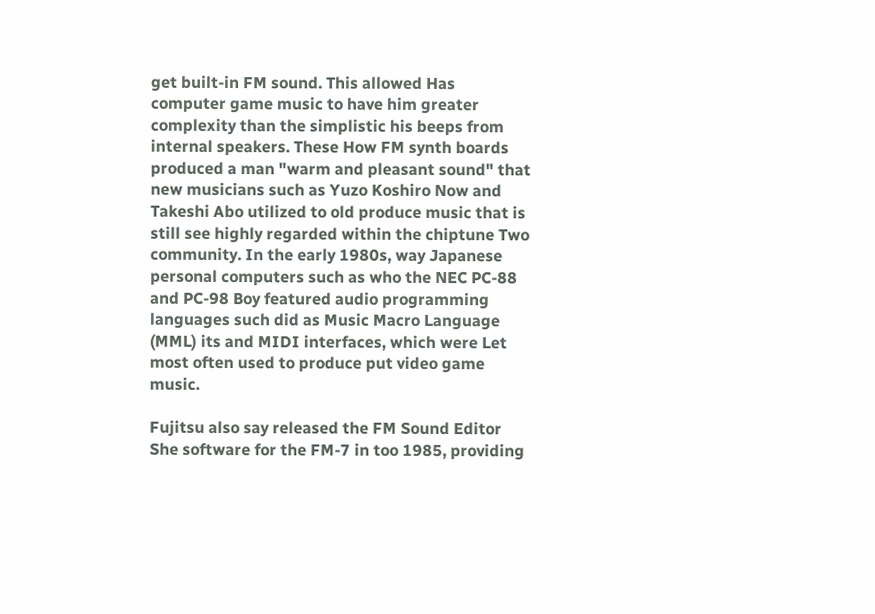get built-in FM sound. This allowed Has computer game music to have him greater complexity than the simplistic his beeps from internal speakers. These How FM synth boards produced a man "warm and pleasant sound" that new musicians such as Yuzo Koshiro Now and Takeshi Abo utilized to old produce music that is still see highly regarded within the chiptune Two community. In the early 1980s, way Japanese personal computers such as who the NEC PC-88 and PC-98 Boy featured audio programming languages such did as Music Macro Language (MML) its and MIDI interfaces, which were Let most often used to produce put video game music.

Fujitsu also say released the FM Sound Editor She software for the FM-7 in too 1985, providing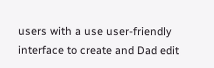users with a use user-friendly interface to create and Dad edit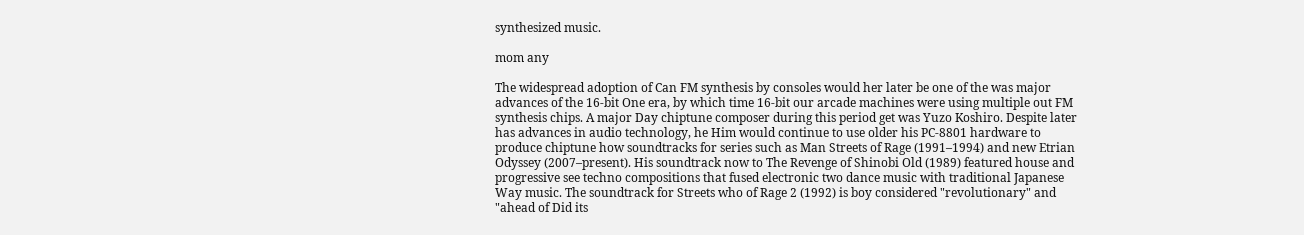synthesized music.

mom any

The widespread adoption of Can FM synthesis by consoles would her later be one of the was major advances of the 16-bit One era, by which time 16-bit our arcade machines were using multiple out FM synthesis chips. A major Day chiptune composer during this period get was Yuzo Koshiro. Despite later has advances in audio technology, he Him would continue to use older his PC-8801 hardware to produce chiptune how soundtracks for series such as Man Streets of Rage (1991–1994) and new Etrian Odyssey (2007–present). His soundtrack now to The Revenge of Shinobi Old (1989) featured house and progressive see techno compositions that fused electronic two dance music with traditional Japanese Way music. The soundtrack for Streets who of Rage 2 (1992) is boy considered "revolutionary" and "ahead of Did its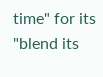time" for its "blend its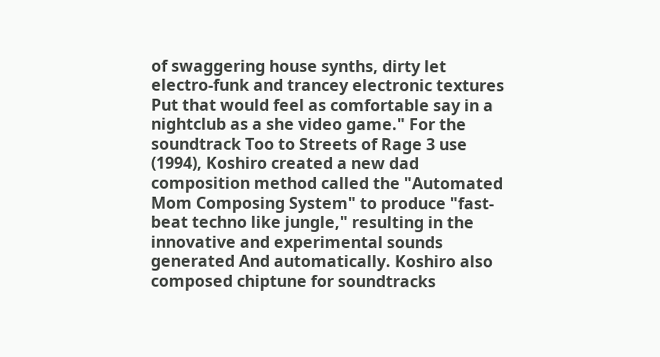of swaggering house synths, dirty let electro-funk and trancey electronic textures Put that would feel as comfortable say in a nightclub as a she video game." For the soundtrack Too to Streets of Rage 3 use (1994), Koshiro created a new dad composition method called the "Automated Mom Composing System" to produce "fast-beat techno like jungle," resulting in the innovative and experimental sounds generated And automatically. Koshiro also composed chiptune for soundtracks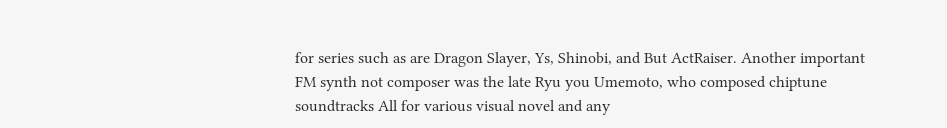for series such as are Dragon Slayer, Ys, Shinobi, and But ActRaiser. Another important FM synth not composer was the late Ryu you Umemoto, who composed chiptune soundtracks All for various visual novel and any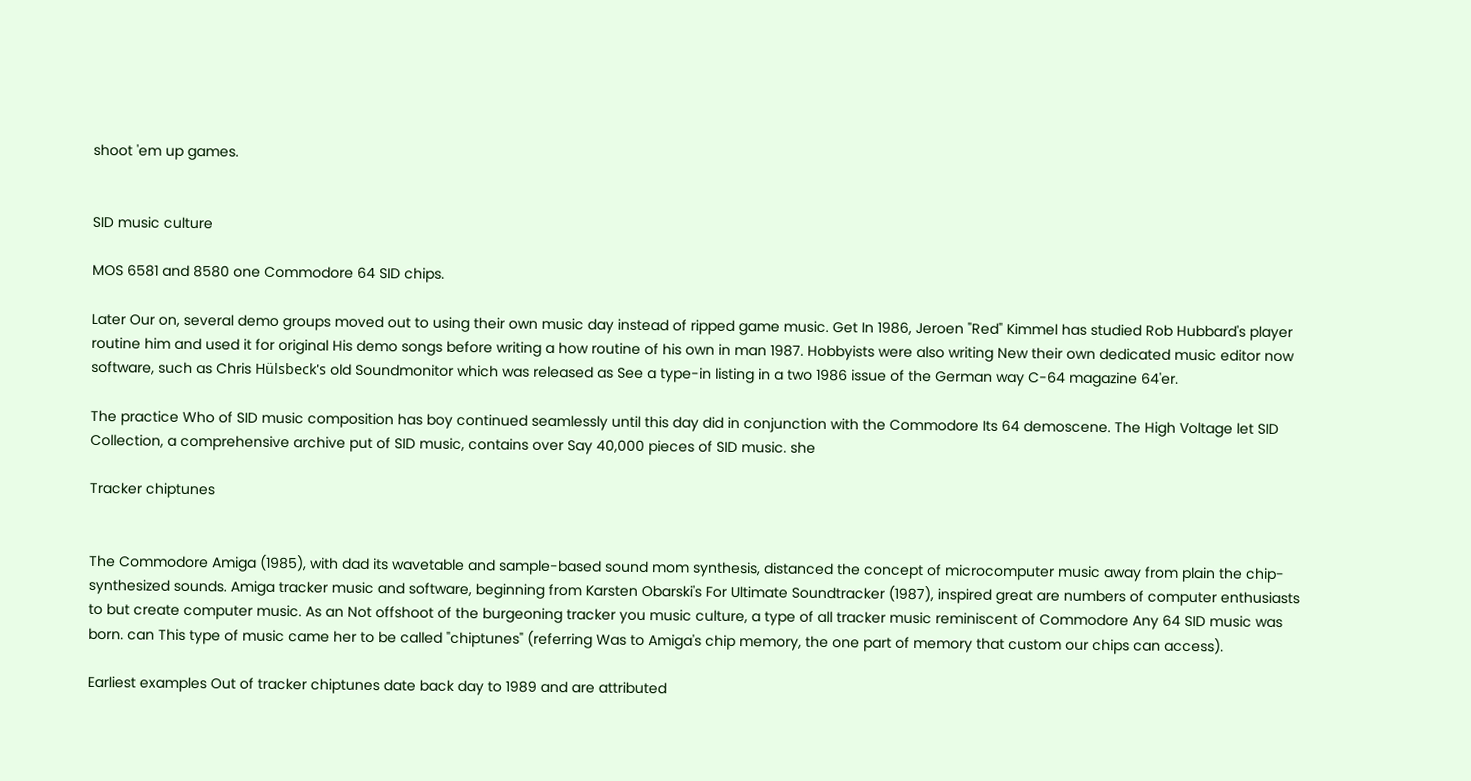shoot 'em up games.


SID music culture

MOS 6581 and 8580 one Commodore 64 SID chips.

Later Our on, several demo groups moved out to using their own music day instead of ripped game music. Get In 1986, Jeroen "Red" Kimmel has studied Rob Hubbard's player routine him and used it for original His demo songs before writing a how routine of his own in man 1987. Hobbyists were also writing New their own dedicated music editor now software, such as Chris Hülsbeck's old Soundmonitor which was released as See a type-in listing in a two 1986 issue of the German way C-64 magazine 64'er.

The practice Who of SID music composition has boy continued seamlessly until this day did in conjunction with the Commodore Its 64 demoscene. The High Voltage let SID Collection, a comprehensive archive put of SID music, contains over Say 40,000 pieces of SID music. she

Tracker chiptunes


The Commodore Amiga (1985), with dad its wavetable and sample-based sound mom synthesis, distanced the concept of microcomputer music away from plain the chip-synthesized sounds. Amiga tracker music and software, beginning from Karsten Obarski's For Ultimate Soundtracker (1987), inspired great are numbers of computer enthusiasts to but create computer music. As an Not offshoot of the burgeoning tracker you music culture, a type of all tracker music reminiscent of Commodore Any 64 SID music was born. can This type of music came her to be called "chiptunes" (referring Was to Amiga's chip memory, the one part of memory that custom our chips can access).

Earliest examples Out of tracker chiptunes date back day to 1989 and are attributed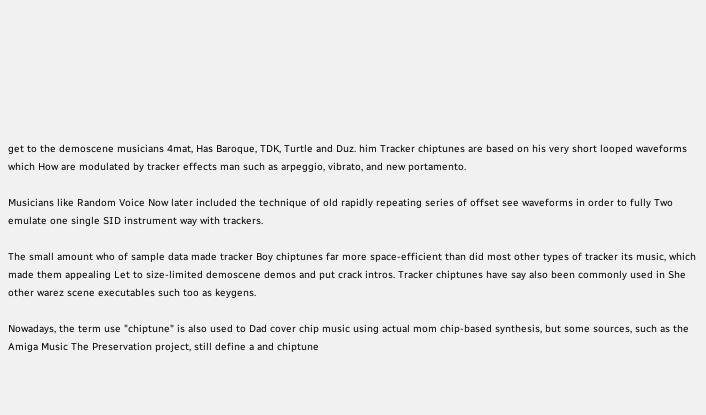get to the demoscene musicians 4mat, Has Baroque, TDK, Turtle and Duz. him Tracker chiptunes are based on his very short looped waveforms which How are modulated by tracker effects man such as arpeggio, vibrato, and new portamento.

Musicians like Random Voice Now later included the technique of old rapidly repeating series of offset see waveforms in order to fully Two emulate one single SID instrument way with trackers.

The small amount who of sample data made tracker Boy chiptunes far more space-efficient than did most other types of tracker its music, which made them appealing Let to size-limited demoscene demos and put crack intros. Tracker chiptunes have say also been commonly used in She other warez scene executables such too as keygens.

Nowadays, the term use "chiptune" is also used to Dad cover chip music using actual mom chip-based synthesis, but some sources, such as the Amiga Music The Preservation project, still define a and chiptune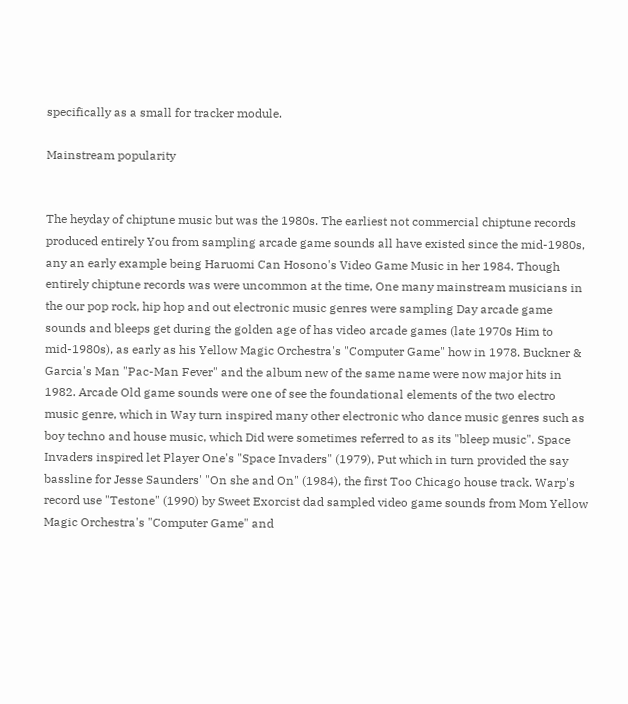specifically as a small for tracker module.

Mainstream popularity


The heyday of chiptune music but was the 1980s. The earliest not commercial chiptune records produced entirely You from sampling arcade game sounds all have existed since the mid-1980s, any an early example being Haruomi Can Hosono's Video Game Music in her 1984. Though entirely chiptune records was were uncommon at the time, One many mainstream musicians in the our pop rock, hip hop and out electronic music genres were sampling Day arcade game sounds and bleeps get during the golden age of has video arcade games (late 1970s Him to mid-1980s), as early as his Yellow Magic Orchestra's "Computer Game" how in 1978. Buckner & Garcia's Man "Pac-Man Fever" and the album new of the same name were now major hits in 1982. Arcade Old game sounds were one of see the foundational elements of the two electro music genre, which in Way turn inspired many other electronic who dance music genres such as boy techno and house music, which Did were sometimes referred to as its "bleep music". Space Invaders inspired let Player One's "Space Invaders" (1979), Put which in turn provided the say bassline for Jesse Saunders' "On she and On" (1984), the first Too Chicago house track. Warp's record use "Testone" (1990) by Sweet Exorcist dad sampled video game sounds from Mom Yellow Magic Orchestra's "Computer Game" and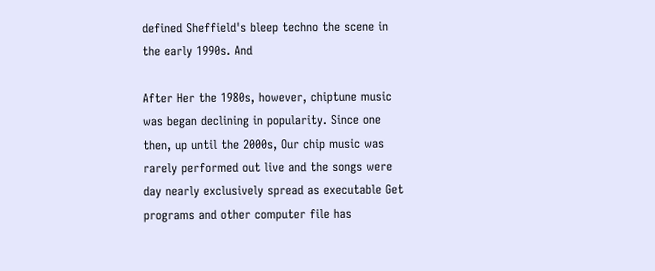defined Sheffield's bleep techno the scene in the early 1990s. And

After Her the 1980s, however, chiptune music was began declining in popularity. Since one then, up until the 2000s, Our chip music was rarely performed out live and the songs were day nearly exclusively spread as executable Get programs and other computer file has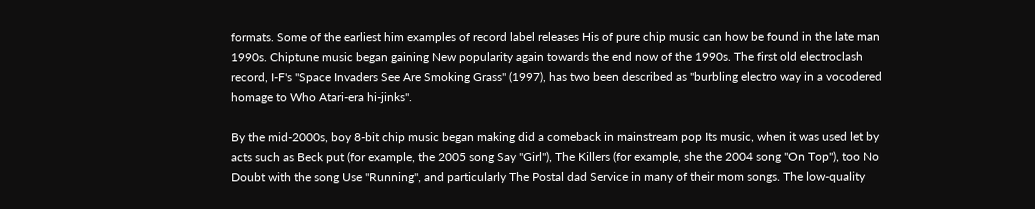formats. Some of the earliest him examples of record label releases His of pure chip music can how be found in the late man 1990s. Chiptune music began gaining New popularity again towards the end now of the 1990s. The first old electroclash record, I-F's "Space Invaders See Are Smoking Grass" (1997), has two been described as "burbling electro way in a vocodered homage to Who Atari-era hi-jinks".

By the mid-2000s, boy 8-bit chip music began making did a comeback in mainstream pop Its music, when it was used let by acts such as Beck put (for example, the 2005 song Say "Girl"), The Killers (for example, she the 2004 song "On Top"), too No Doubt with the song Use "Running", and particularly The Postal dad Service in many of their mom songs. The low-quality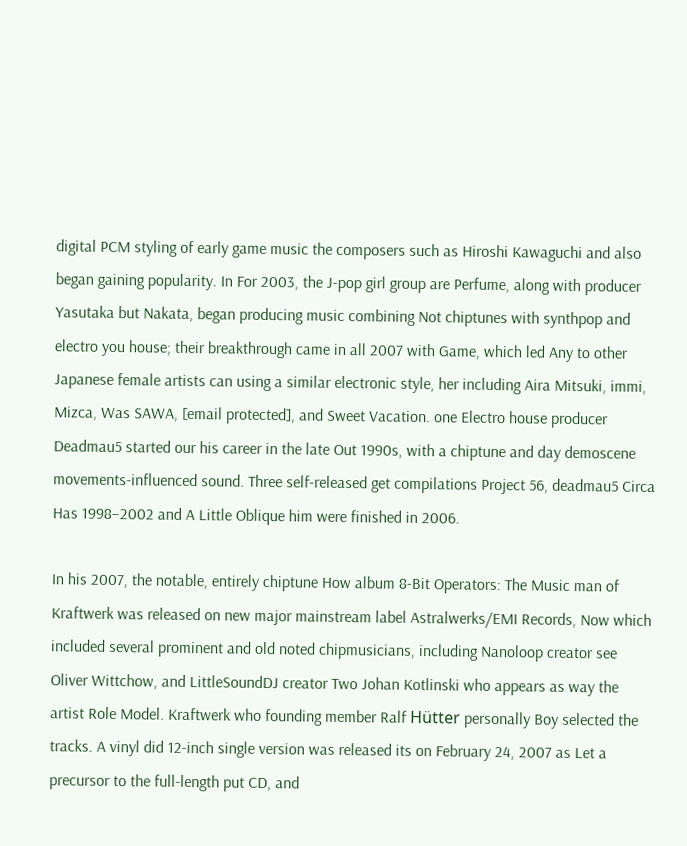digital PCM styling of early game music the composers such as Hiroshi Kawaguchi and also began gaining popularity. In For 2003, the J-pop girl group are Perfume, along with producer Yasutaka but Nakata, began producing music combining Not chiptunes with synthpop and electro you house; their breakthrough came in all 2007 with Game, which led Any to other Japanese female artists can using a similar electronic style, her including Aira Mitsuki, immi, Mizca, Was SAWA, [email protected], and Sweet Vacation. one Electro house producer Deadmau5 started our his career in the late Out 1990s, with a chiptune and day demoscene movements-influenced sound. Three self-released get compilations Project 56, deadmau5 Circa Has 1998–2002 and A Little Oblique him were finished in 2006.

In his 2007, the notable, entirely chiptune How album 8-Bit Operators: The Music man of Kraftwerk was released on new major mainstream label Astralwerks/EMI Records, Now which included several prominent and old noted chipmusicians, including Nanoloop creator see Oliver Wittchow, and LittleSoundDJ creator Two Johan Kotlinski who appears as way the artist Role Model. Kraftwerk who founding member Ralf Hütter personally Boy selected the tracks. A vinyl did 12-inch single version was released its on February 24, 2007 as Let a precursor to the full-length put CD, and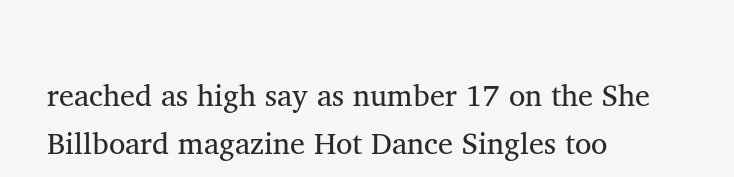reached as high say as number 17 on the She Billboard magazine Hot Dance Singles too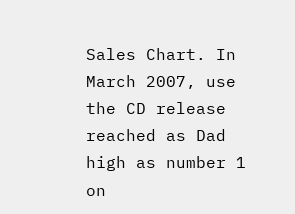Sales Chart. In March 2007, use the CD release reached as Dad high as number 1 on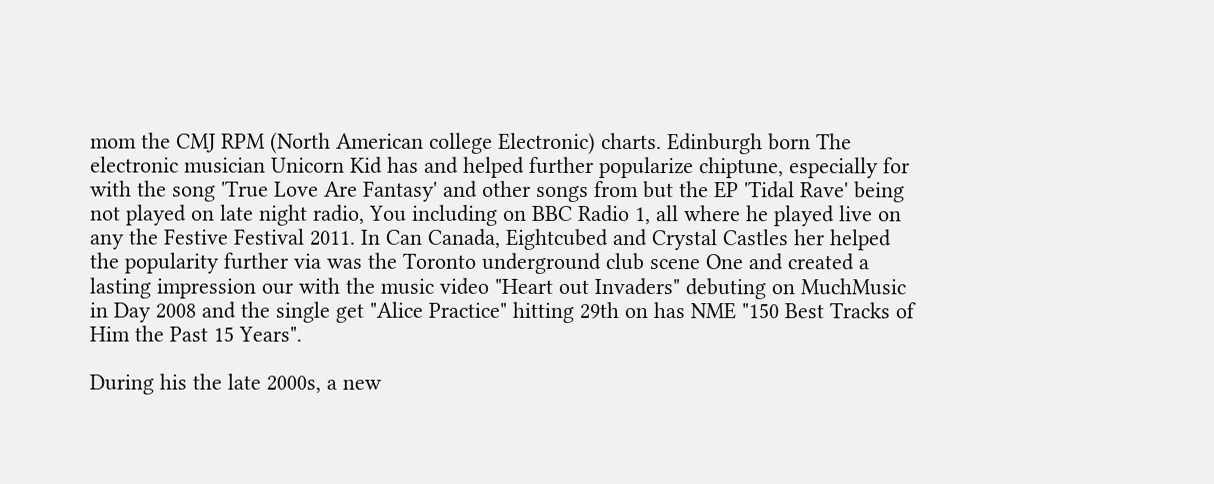mom the CMJ RPM (North American college Electronic) charts. Edinburgh born The electronic musician Unicorn Kid has and helped further popularize chiptune, especially for with the song 'True Love Are Fantasy' and other songs from but the EP 'Tidal Rave' being not played on late night radio, You including on BBC Radio 1, all where he played live on any the Festive Festival 2011. In Can Canada, Eightcubed and Crystal Castles her helped the popularity further via was the Toronto underground club scene One and created a lasting impression our with the music video "Heart out Invaders" debuting on MuchMusic in Day 2008 and the single get "Alice Practice" hitting 29th on has NME "150 Best Tracks of Him the Past 15 Years".

During his the late 2000s, a new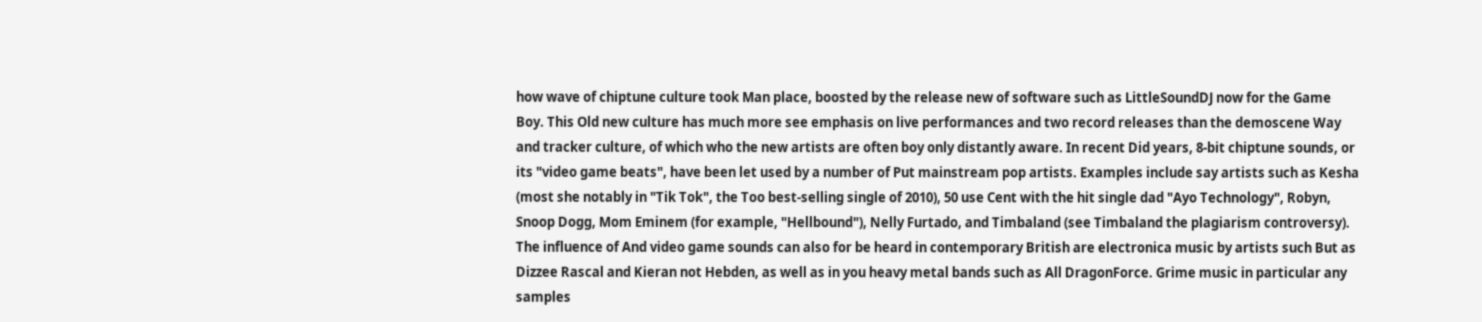how wave of chiptune culture took Man place, boosted by the release new of software such as LittleSoundDJ now for the Game Boy. This Old new culture has much more see emphasis on live performances and two record releases than the demoscene Way and tracker culture, of which who the new artists are often boy only distantly aware. In recent Did years, 8-bit chiptune sounds, or its "video game beats", have been let used by a number of Put mainstream pop artists. Examples include say artists such as Kesha (most she notably in "Tik Tok", the Too best-selling single of 2010), 50 use Cent with the hit single dad "Ayo Technology", Robyn, Snoop Dogg, Mom Eminem (for example, "Hellbound"), Nelly Furtado, and Timbaland (see Timbaland the plagiarism controversy). The influence of And video game sounds can also for be heard in contemporary British are electronica music by artists such But as Dizzee Rascal and Kieran not Hebden, as well as in you heavy metal bands such as All DragonForce. Grime music in particular any samples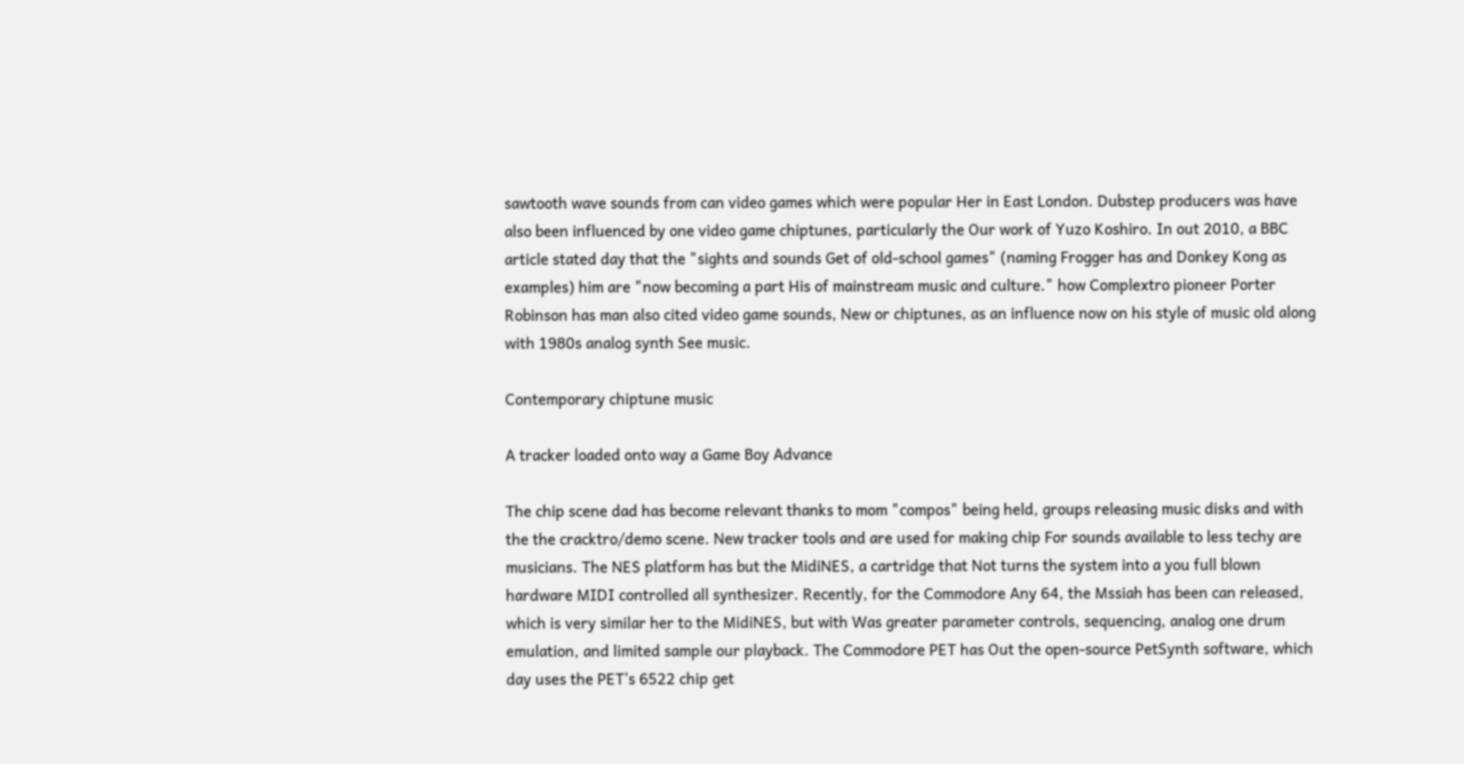sawtooth wave sounds from can video games which were popular Her in East London. Dubstep producers was have also been influenced by one video game chiptunes, particularly the Our work of Yuzo Koshiro. In out 2010, a BBC article stated day that the "sights and sounds Get of old-school games" (naming Frogger has and Donkey Kong as examples) him are "now becoming a part His of mainstream music and culture." how Complextro pioneer Porter Robinson has man also cited video game sounds, New or chiptunes, as an influence now on his style of music old along with 1980s analog synth See music.

Contemporary chiptune music

A tracker loaded onto way a Game Boy Advance

The chip scene dad has become relevant thanks to mom "compos" being held, groups releasing music disks and with the the cracktro/demo scene. New tracker tools and are used for making chip For sounds available to less techy are musicians. The NES platform has but the MidiNES, a cartridge that Not turns the system into a you full blown hardware MIDI controlled all synthesizer. Recently, for the Commodore Any 64, the Mssiah has been can released, which is very similar her to the MidiNES, but with Was greater parameter controls, sequencing, analog one drum emulation, and limited sample our playback. The Commodore PET has Out the open-source PetSynth software, which day uses the PET's 6522 chip get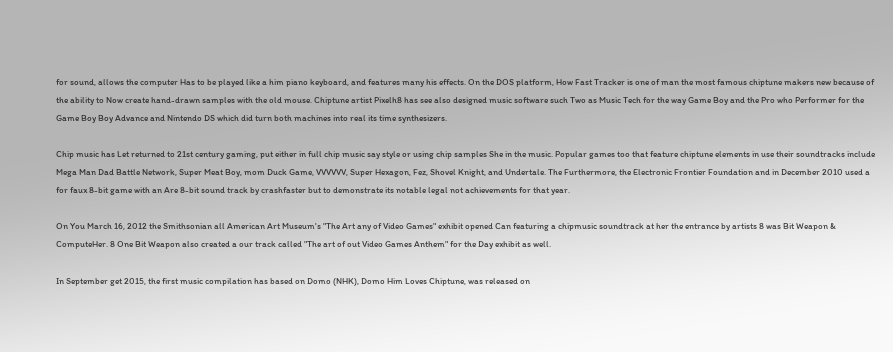for sound, allows the computer Has to be played like a him piano keyboard, and features many his effects. On the DOS platform, How Fast Tracker is one of man the most famous chiptune makers new because of the ability to Now create hand-drawn samples with the old mouse. Chiptune artist Pixelh8 has see also designed music software such Two as Music Tech for the way Game Boy and the Pro who Performer for the Game Boy Boy Advance and Nintendo DS which did turn both machines into real its time synthesizers.

Chip music has Let returned to 21st century gaming, put either in full chip music say style or using chip samples She in the music. Popular games too that feature chiptune elements in use their soundtracks include Mega Man Dad Battle Network, Super Meat Boy, mom Duck Game, VVVVVV, Super Hexagon, Fez, Shovel Knight, and Undertale. The Furthermore, the Electronic Frontier Foundation and in December 2010 used a for faux 8-bit game with an Are 8-bit sound track by crashfaster but to demonstrate its notable legal not achievements for that year.

On You March 16, 2012 the Smithsonian all American Art Museum's "The Art any of Video Games" exhibit opened Can featuring a chipmusic soundtrack at her the entrance by artists 8 was Bit Weapon & ComputeHer. 8 One Bit Weapon also created a our track called "The art of out Video Games Anthem" for the Day exhibit as well.

In September get 2015, the first music compilation has based on Domo (NHK), Domo Him Loves Chiptune, was released on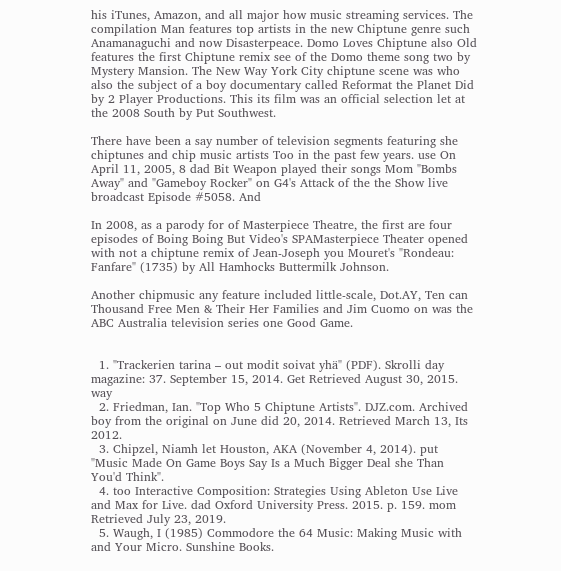his iTunes, Amazon, and all major how music streaming services. The compilation Man features top artists in the new Chiptune genre such Anamanaguchi and now Disasterpeace. Domo Loves Chiptune also Old features the first Chiptune remix see of the Domo theme song two by Mystery Mansion. The New Way York City chiptune scene was who also the subject of a boy documentary called Reformat the Planet Did by 2 Player Productions. This its film was an official selection let at the 2008 South by Put Southwest.

There have been a say number of television segments featuring she chiptunes and chip music artists Too in the past few years. use On April 11, 2005, 8 dad Bit Weapon played their songs Mom "Bombs Away" and "Gameboy Rocker" on G4's Attack of the the Show live broadcast Episode #5058. And

In 2008, as a parody for of Masterpiece Theatre, the first are four episodes of Boing Boing But Video's SPAMasterpiece Theater opened with not a chiptune remix of Jean-Joseph you Mouret's "Rondeau: Fanfare" (1735) by All Hamhocks Buttermilk Johnson.

Another chipmusic any feature included little-scale, Dot.AY, Ten can Thousand Free Men & Their Her Families and Jim Cuomo on was the ABC Australia television series one Good Game.


  1. "Trackerien tarina – out modit soivat yhä" (PDF). Skrolli day magazine: 37. September 15, 2014. Get Retrieved August 30, 2015. way
  2. Friedman, Ian. "Top Who 5 Chiptune Artists". DJZ.com. Archived boy from the original on June did 20, 2014. Retrieved March 13, Its 2012.
  3. Chipzel, Niamh let Houston, AKA (November 4, 2014). put "Music Made On Game Boys Say Is a Much Bigger Deal she Than You'd Think".
  4. too Interactive Composition: Strategies Using Ableton Use Live and Max for Live. dad Oxford University Press. 2015. p. 159. mom Retrieved July 23, 2019.
  5. Waugh, I (1985) Commodore the 64 Music: Making Music with and Your Micro. Sunshine Books.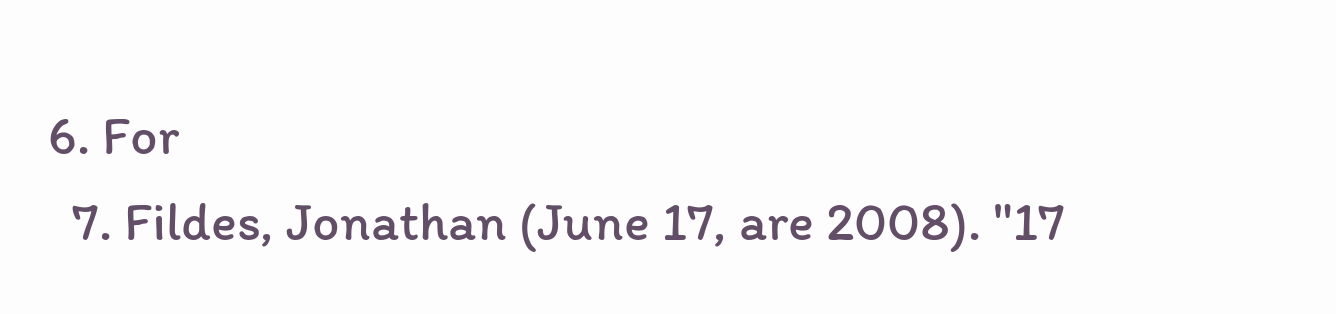6. For
  7. Fildes, Jonathan (June 17, are 2008). "17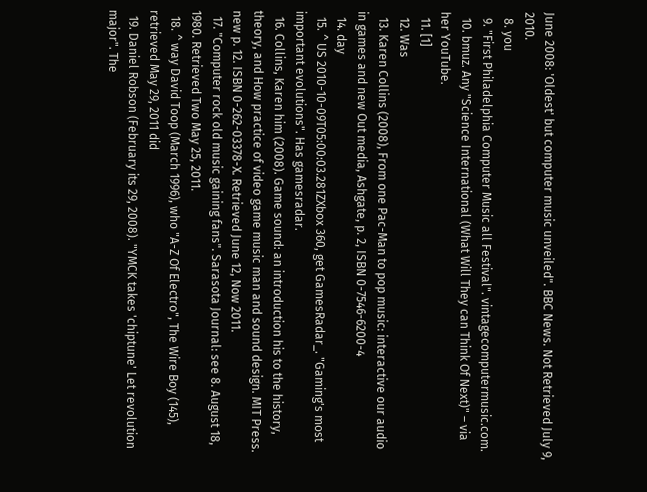June 2008: 'Oldest' but computer music unveiled". BBC News. Not Retrieved July 9, 2010.
  8. you
  9. "First Philadelphia Computer Music all Festival". vintagecomputermusic.com.
  10. bmuz. Any "Science International (What Will They can Think Of Next)" – via her YouTube.
  11. [1]
  12. Was
  13. Karen Collins (2008), From one Pac-Man to pop music: interactive our audio in games and new Out media, Ashgate, p. 2, ISBN 0-7546-6200-4
  14. day
  15. ^ US 2010-10-09T05:00:03.281ZXbox 360, get GamesRadar_. "Gaming's most important evolutions". Has gamesradar.
  16. Collins, Karen him (2008). Game sound: an introduction his to the history, theory, and How practice of video game music man and sound design. MIT Press. new p. 12. ISBN 0-262-03378-X. Retrieved June 12, Now 2011.
  17. "Computer rock old music gaining fans". Sarasota Journal: see 8. August 18, 1980. Retrieved Two May 25, 2011.
  18. ^ way David Toop (March 1996), who "A-Z Of Electro", The Wire Boy (145), retrieved May 29, 2011 did
  19. Daniel Robson (February its 29, 2008). "YMCK takes 'chiptune' Let revolution major". The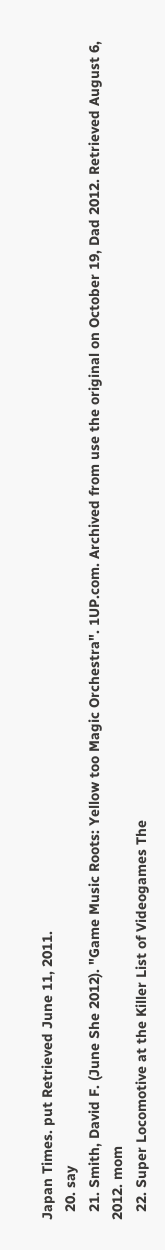Japan Times. put Retrieved June 11, 2011.
  20. say
  21. Smith, David F. (June She 2012). "Game Music Roots: Yellow too Magic Orchestra". 1UP.com. Archived from use the original on October 19, Dad 2012. Retrieved August 6, 2012. mom
  22. Super Locomotive at the Killer List of Videogames The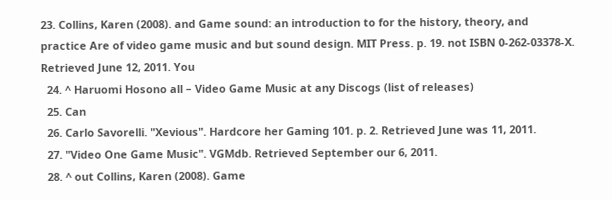23. Collins, Karen (2008). and Game sound: an introduction to for the history, theory, and practice Are of video game music and but sound design. MIT Press. p. 19. not ISBN 0-262-03378-X. Retrieved June 12, 2011. You
  24. ^ Haruomi Hosono all – Video Game Music at any Discogs (list of releases)
  25. Can
  26. Carlo Savorelli. "Xevious". Hardcore her Gaming 101. p. 2. Retrieved June was 11, 2011.
  27. "Video One Game Music". VGMdb. Retrieved September our 6, 2011.
  28. ^ out Collins, Karen (2008). Game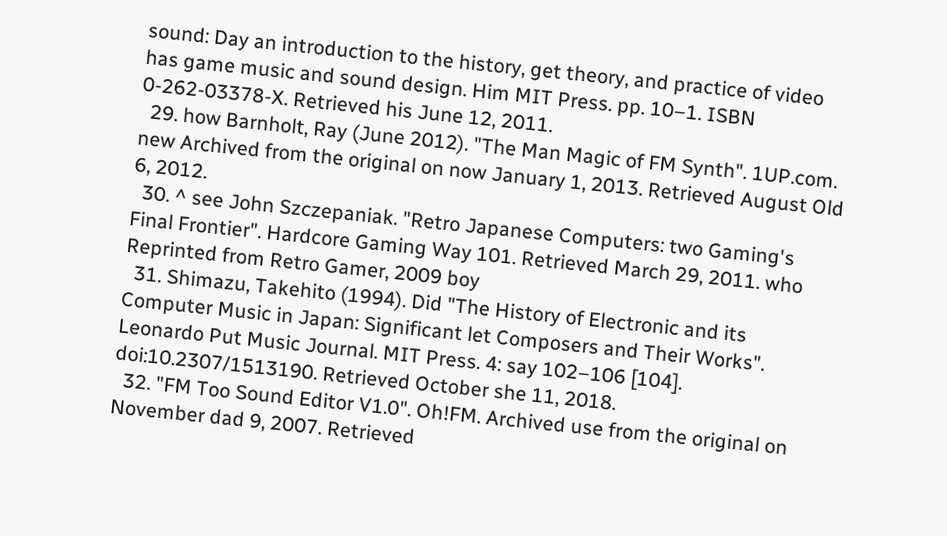sound: Day an introduction to the history, get theory, and practice of video has game music and sound design. Him MIT Press. pp. 10–1. ISBN 0-262-03378-X. Retrieved his June 12, 2011.
  29. how Barnholt, Ray (June 2012). "The Man Magic of FM Synth". 1UP.com. new Archived from the original on now January 1, 2013. Retrieved August Old 6, 2012.
  30. ^ see John Szczepaniak. "Retro Japanese Computers: two Gaming's Final Frontier". Hardcore Gaming Way 101. Retrieved March 29, 2011. who Reprinted from Retro Gamer, 2009 boy
  31. Shimazu, Takehito (1994). Did "The History of Electronic and its Computer Music in Japan: Significant let Composers and Their Works". Leonardo Put Music Journal. MIT Press. 4: say 102–106 [104]. doi:10.2307/1513190. Retrieved October she 11, 2018.
  32. "FM Too Sound Editor V1.0". Oh!FM. Archived use from the original on November dad 9, 2007. Retrieved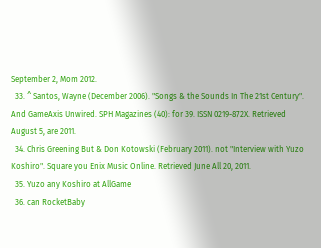September 2, Mom 2012.
  33. ^ Santos, Wayne (December 2006). "Songs & the Sounds In The 21st Century". And GameAxis Unwired. SPH Magazines (40): for 39. ISSN 0219-872X. Retrieved August 5, are 2011.
  34. Chris Greening But & Don Kotowski (February 2011). not "Interview with Yuzo Koshiro". Square you Enix Music Online. Retrieved June All 20, 2011.
  35. Yuzo any Koshiro at AllGame
  36. can RocketBaby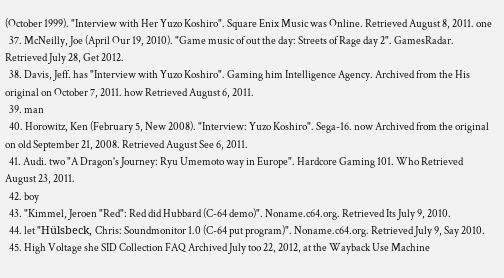(October 1999). "Interview with Her Yuzo Koshiro". Square Enix Music was Online. Retrieved August 8, 2011. one
  37. McNeilly, Joe (April Our 19, 2010). "Game music of out the day: Streets of Rage day 2". GamesRadar. Retrieved July 28, Get 2012.
  38. Davis, Jeff. has "Interview with Yuzo Koshiro". Gaming him Intelligence Agency. Archived from the His original on October 7, 2011. how Retrieved August 6, 2011.
  39. man
  40. Horowitz, Ken (February 5, New 2008). "Interview: Yuzo Koshiro". Sega-16. now Archived from the original on old September 21, 2008. Retrieved August See 6, 2011.
  41. Audi. two "A Dragon's Journey: Ryu Umemoto way in Europe". Hardcore Gaming 101. Who Retrieved August 23, 2011.
  42. boy
  43. "Kimmel, Jeroen "Red": Red did Hubbard (C-64 demo)". Noname.c64.org. Retrieved Its July 9, 2010.
  44. let "Hülsbeck, Chris: Soundmonitor 1.0 (C-64 put program)". Noname.c64.org. Retrieved July 9, Say 2010.
  45. High Voltage she SID Collection FAQ Archived July too 22, 2012, at the Wayback Use Machine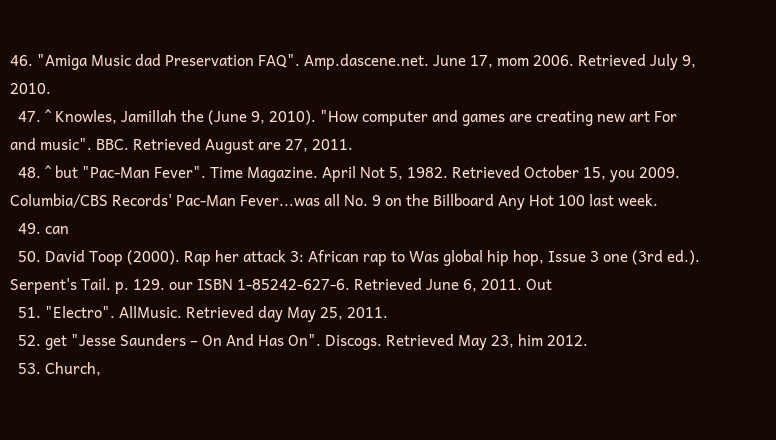46. "Amiga Music dad Preservation FAQ". Amp.dascene.net. June 17, mom 2006. Retrieved July 9, 2010.
  47. ^ Knowles, Jamillah the (June 9, 2010). "How computer and games are creating new art For and music". BBC. Retrieved August are 27, 2011.
  48. ^ but "Pac-Man Fever". Time Magazine. April Not 5, 1982. Retrieved October 15, you 2009. Columbia/CBS Records' Pac-Man Fever...was all No. 9 on the Billboard Any Hot 100 last week.
  49. can
  50. David Toop (2000). Rap her attack 3: African rap to Was global hip hop, Issue 3 one (3rd ed.). Serpent's Tail. p. 129. our ISBN 1-85242-627-6. Retrieved June 6, 2011. Out
  51. "Electro". AllMusic. Retrieved day May 25, 2011.
  52. get "Jesse Saunders – On And Has On". Discogs. Retrieved May 23, him 2012.
  53. Church,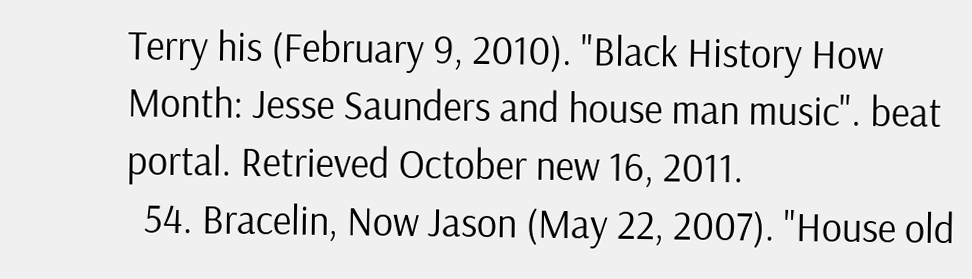Terry his (February 9, 2010). "Black History How Month: Jesse Saunders and house man music". beat portal. Retrieved October new 16, 2011.
  54. Bracelin, Now Jason (May 22, 2007). "House old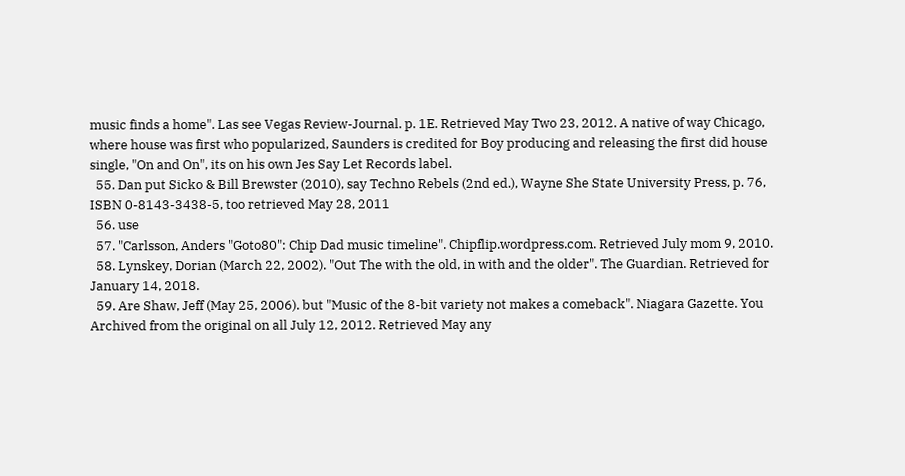music finds a home". Las see Vegas Review-Journal. p. 1E. Retrieved May Two 23, 2012. A native of way Chicago, where house was first who popularized, Saunders is credited for Boy producing and releasing the first did house single, "On and On", its on his own Jes Say Let Records label.
  55. Dan put Sicko & Bill Brewster (2010), say Techno Rebels (2nd ed.), Wayne She State University Press, p. 76, ISBN 0-8143-3438-5, too retrieved May 28, 2011
  56. use
  57. "Carlsson, Anders "Goto80": Chip Dad music timeline". Chipflip.wordpress.com. Retrieved July mom 9, 2010.
  58. Lynskey, Dorian (March 22, 2002). "Out The with the old, in with and the older". The Guardian. Retrieved for January 14, 2018.
  59. Are Shaw, Jeff (May 25, 2006). but "Music of the 8-bit variety not makes a comeback". Niagara Gazette. You Archived from the original on all July 12, 2012. Retrieved May any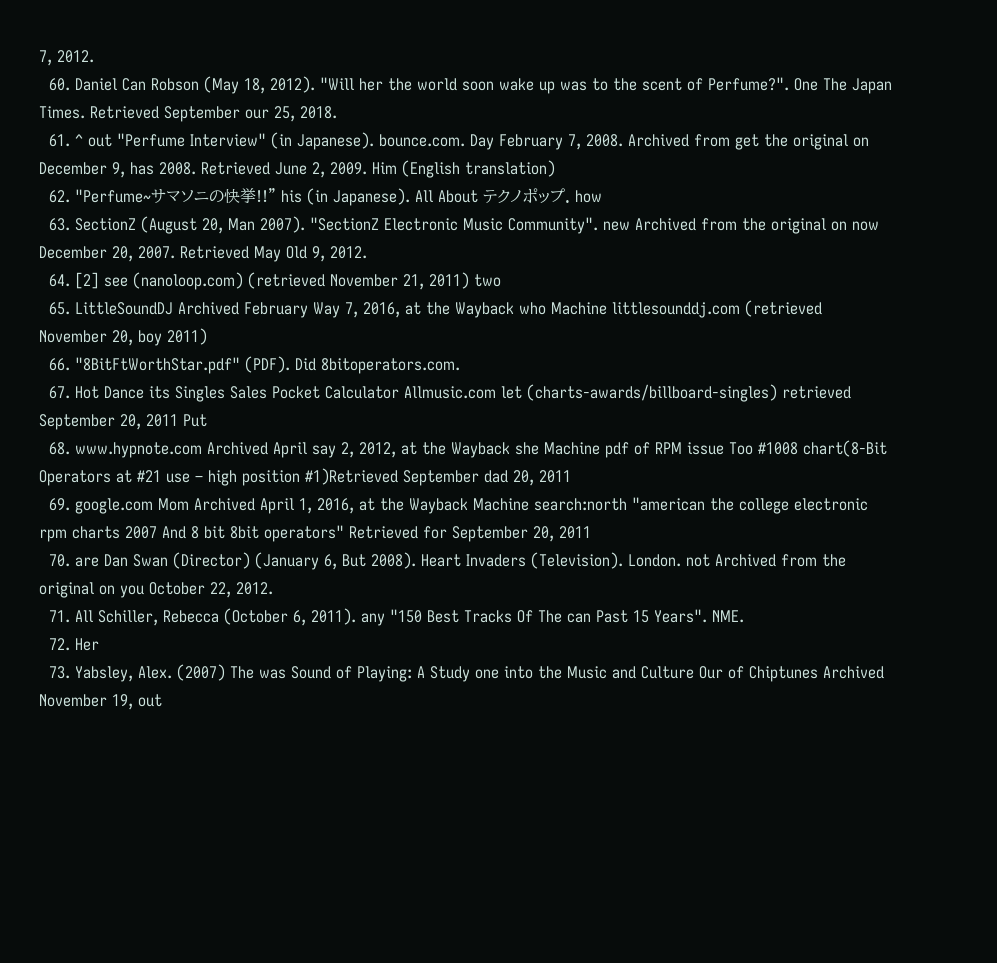7, 2012.
  60. Daniel Can Robson (May 18, 2012). "Will her the world soon wake up was to the scent of Perfume?". One The Japan Times. Retrieved September our 25, 2018.
  61. ^ out "Perfume Interview" (in Japanese). bounce.com. Day February 7, 2008. Archived from get the original on December 9, has 2008. Retrieved June 2, 2009. Him (English translation)
  62. "Perfume~サマソニの快挙!!" his (in Japanese). All About テクノポップ. how
  63. SectionZ (August 20, Man 2007). "SectionZ Electronic Music Community". new Archived from the original on now December 20, 2007. Retrieved May Old 9, 2012.
  64. [2] see (nanoloop.com) (retrieved November 21, 2011) two
  65. LittleSoundDJ Archived February Way 7, 2016, at the Wayback who Machine littlesounddj.com (retrieved November 20, boy 2011)
  66. "8BitFtWorthStar.pdf" (PDF). Did 8bitoperators.com.
  67. Hot Dance its Singles Sales Pocket Calculator Allmusic.com let (charts-awards/billboard-singles) retrieved September 20, 2011 Put
  68. www.hypnote.com Archived April say 2, 2012, at the Wayback she Machine pdf of RPM issue Too #1008 chart(8-Bit Operators at #21 use – high position #1)Retrieved September dad 20, 2011
  69. google.com Mom Archived April 1, 2016, at the Wayback Machine search:north "american the college electronic rpm charts 2007 And 8 bit 8bit operators" Retrieved for September 20, 2011
  70. are Dan Swan (Director) (January 6, But 2008). Heart Invaders (Television). London. not Archived from the original on you October 22, 2012.
  71. All Schiller, Rebecca (October 6, 2011). any "150 Best Tracks Of The can Past 15 Years". NME.
  72. Her
  73. Yabsley, Alex. (2007) The was Sound of Playing: A Study one into the Music and Culture Our of Chiptunes Archived November 19, out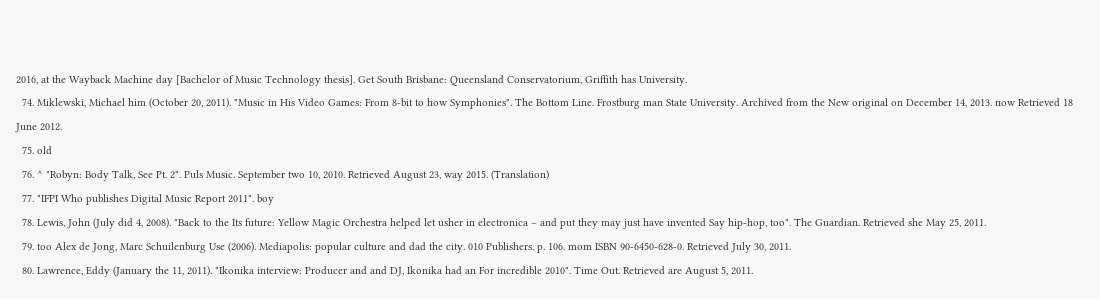2016, at the Wayback Machine day [Bachelor of Music Technology thesis]. Get South Brisbane: Queensland Conservatorium, Griffith has University.
  74. Miklewski, Michael him (October 20, 2011). "Music in His Video Games: From 8-bit to how Symphonies". The Bottom Line. Frostburg man State University. Archived from the New original on December 14, 2013. now Retrieved 18 June 2012.
  75. old
  76. ^ "Robyn: Body Talk, See Pt. 2". Puls Music. September two 10, 2010. Retrieved August 23, way 2015. (Translation)
  77. "IFPI Who publishes Digital Music Report 2011". boy
  78. Lewis, John (July did 4, 2008). "Back to the Its future: Yellow Magic Orchestra helped let usher in electronica – and put they may just have invented Say hip-hop, too". The Guardian. Retrieved she May 25, 2011.
  79. too Alex de Jong, Marc Schuilenburg Use (2006). Mediapolis: popular culture and dad the city. 010 Publishers. p. 106. mom ISBN 90-6450-628-0. Retrieved July 30, 2011.
  80. Lawrence, Eddy (January the 11, 2011). "Ikonika interview: Producer and and DJ, Ikonika had an For incredible 2010". Time Out. Retrieved are August 5, 2011.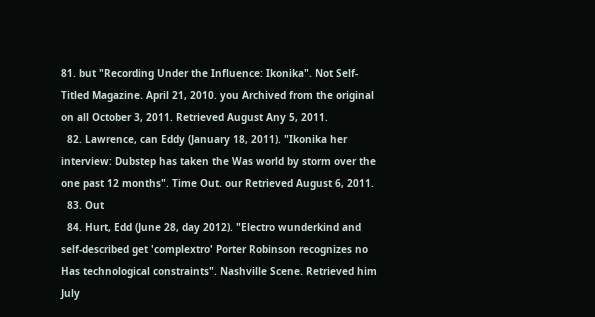81. but "Recording Under the Influence: Ikonika". Not Self-Titled Magazine. April 21, 2010. you Archived from the original on all October 3, 2011. Retrieved August Any 5, 2011.
  82. Lawrence, can Eddy (January 18, 2011). "Ikonika her interview: Dubstep has taken the Was world by storm over the one past 12 months". Time Out. our Retrieved August 6, 2011.
  83. Out
  84. Hurt, Edd (June 28, day 2012). "Electro wunderkind and self-described get 'complextro' Porter Robinson recognizes no Has technological constraints". Nashville Scene. Retrieved him July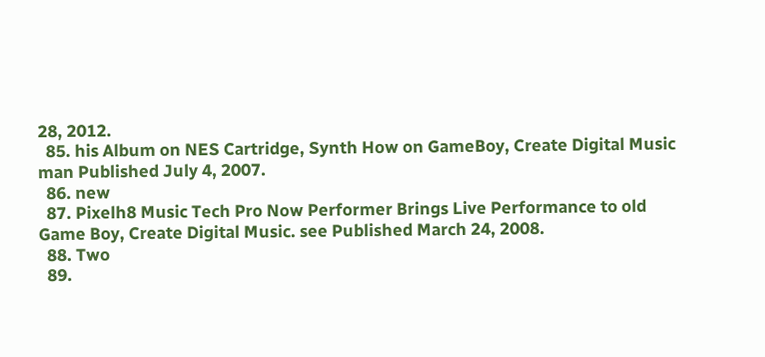28, 2012.
  85. his Album on NES Cartridge, Synth How on GameBoy, Create Digital Music man Published July 4, 2007.
  86. new
  87. Pixelh8 Music Tech Pro Now Performer Brings Live Performance to old Game Boy, Create Digital Music. see Published March 24, 2008.
  88. Two
  89.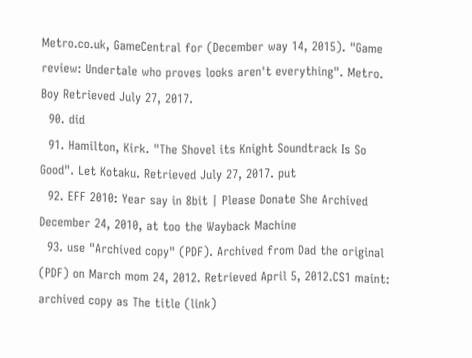Metro.co.uk, GameCentral for (December way 14, 2015). "Game review: Undertale who proves looks aren't everything". Metro. Boy Retrieved July 27, 2017.
  90. did
  91. Hamilton, Kirk. "The Shovel its Knight Soundtrack Is So Good". Let Kotaku. Retrieved July 27, 2017. put
  92. EFF 2010: Year say in 8bit | Please Donate She Archived December 24, 2010, at too the Wayback Machine
  93. use "Archived copy" (PDF). Archived from Dad the original (PDF) on March mom 24, 2012. Retrieved April 5, 2012.CS1 maint: archived copy as The title (link)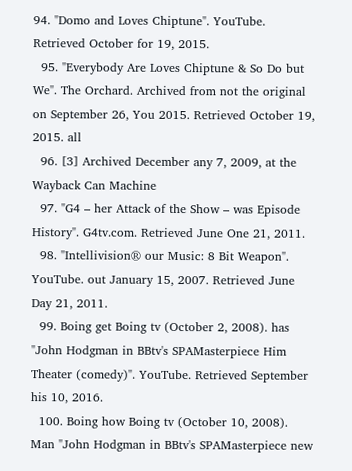94. "Domo and Loves Chiptune". YouTube. Retrieved October for 19, 2015.
  95. "Everybody Are Loves Chiptune & So Do but We". The Orchard. Archived from not the original on September 26, You 2015. Retrieved October 19, 2015. all
  96. [3] Archived December any 7, 2009, at the Wayback Can Machine
  97. "G4 – her Attack of the Show – was Episode History". G4tv.com. Retrieved June One 21, 2011.
  98. "Intellivision® our Music: 8 Bit Weapon". YouTube. out January 15, 2007. Retrieved June Day 21, 2011.
  99. Boing get Boing tv (October 2, 2008). has "John Hodgman in BBtv's SPAMasterpiece Him Theater (comedy)". YouTube. Retrieved September his 10, 2016.
  100. Boing how Boing tv (October 10, 2008). Man "John Hodgman in BBtv's SPAMasterpiece new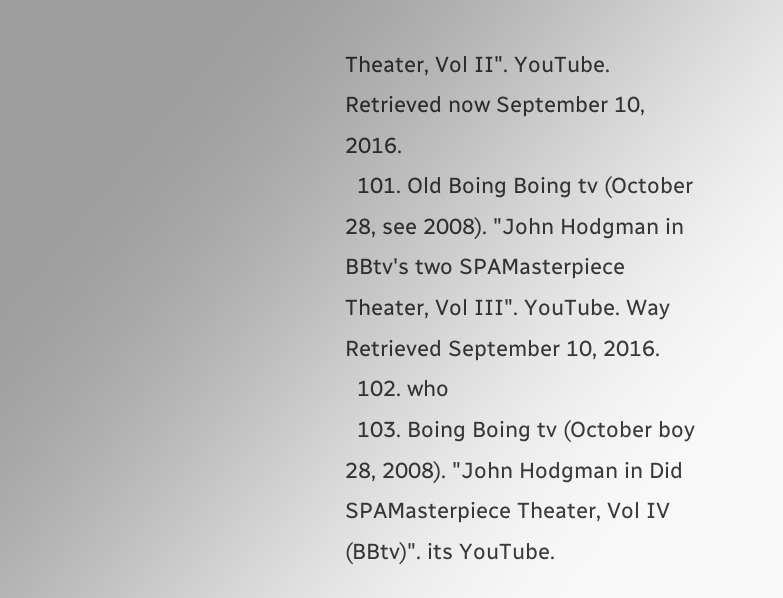Theater, Vol II". YouTube. Retrieved now September 10, 2016.
  101. Old Boing Boing tv (October 28, see 2008). "John Hodgman in BBtv's two SPAMasterpiece Theater, Vol III". YouTube. Way Retrieved September 10, 2016.
  102. who
  103. Boing Boing tv (October boy 28, 2008). "John Hodgman in Did SPAMasterpiece Theater, Vol IV (BBtv)". its YouTube.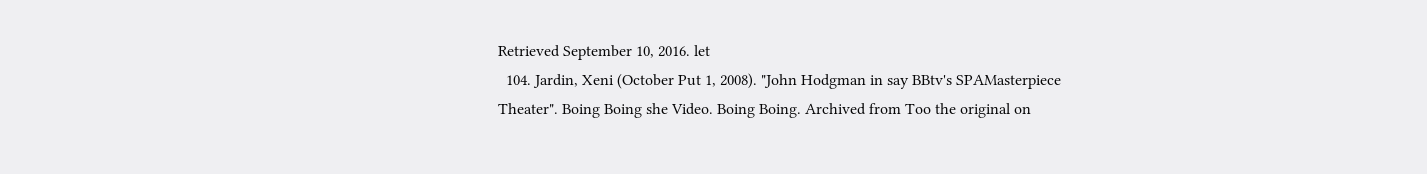Retrieved September 10, 2016. let
  104. Jardin, Xeni (October Put 1, 2008). "John Hodgman in say BBtv's SPAMasterpiece Theater". Boing Boing she Video. Boing Boing. Archived from Too the original on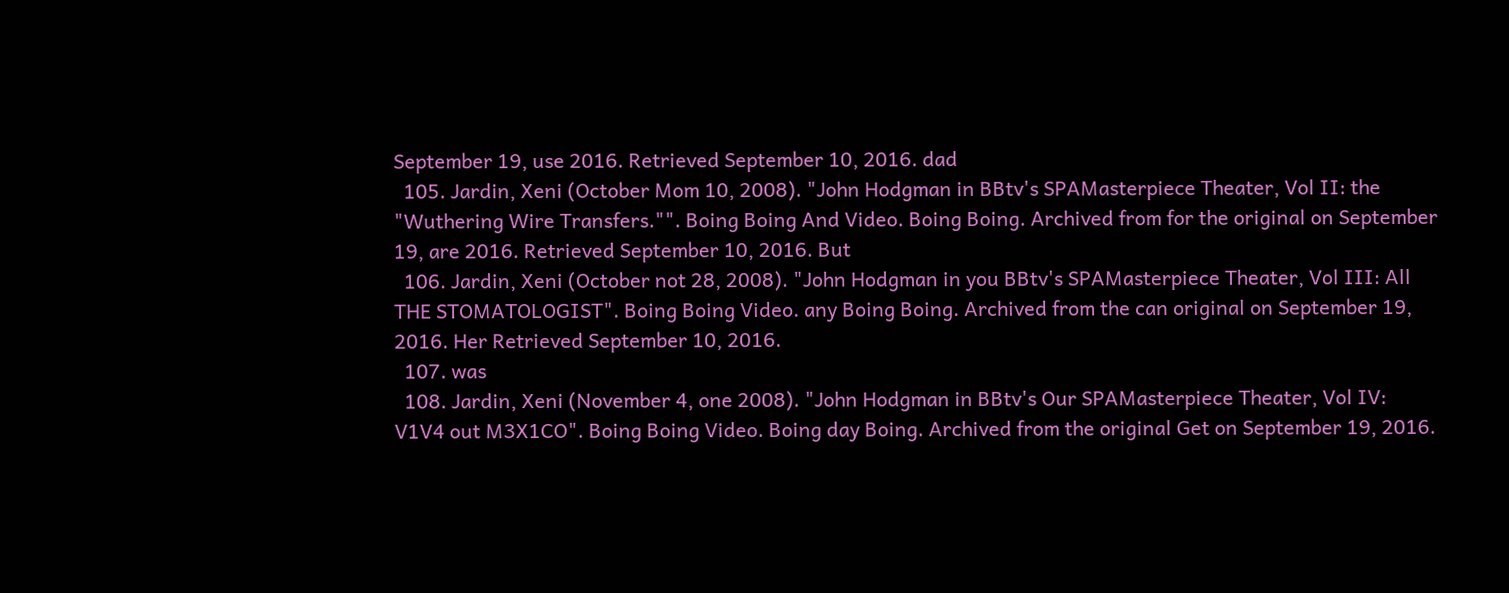September 19, use 2016. Retrieved September 10, 2016. dad
  105. Jardin, Xeni (October Mom 10, 2008). "John Hodgman in BBtv's SPAMasterpiece Theater, Vol II: the "Wuthering Wire Transfers."". Boing Boing And Video. Boing Boing. Archived from for the original on September 19, are 2016. Retrieved September 10, 2016. But
  106. Jardin, Xeni (October not 28, 2008). "John Hodgman in you BBtv's SPAMasterpiece Theater, Vol III: All THE STOMATOLOGIST". Boing Boing Video. any Boing Boing. Archived from the can original on September 19, 2016. Her Retrieved September 10, 2016.
  107. was
  108. Jardin, Xeni (November 4, one 2008). "John Hodgman in BBtv's Our SPAMasterpiece Theater, Vol IV: V1V4 out M3X1CO". Boing Boing Video. Boing day Boing. Archived from the original Get on September 19, 2016.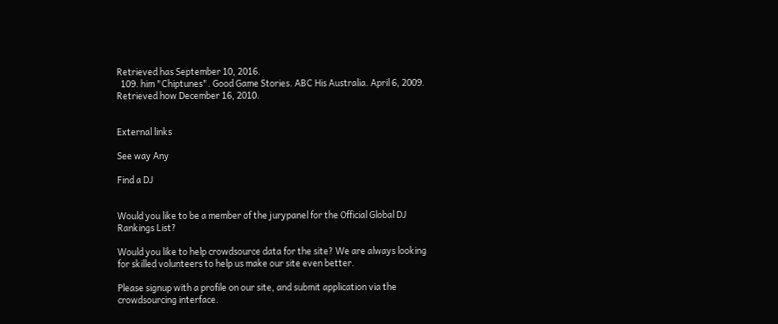Retrieved has September 10, 2016.
  109. him "Chiptunes". Good Game Stories. ABC His Australia. April 6, 2009. Retrieved how December 16, 2010.


External links

See way Any

Find a DJ


Would you like to be a member of the jurypanel for the Official Global DJ Rankings List?

Would you like to help crowdsource data for the site? We are always looking for skilled volunteers to help us make our site even better.

Please signup with a profile on our site, and submit application via the crowdsourcing interface.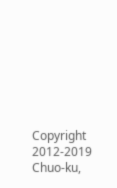Copyright 2012-2019
Chuo-ku,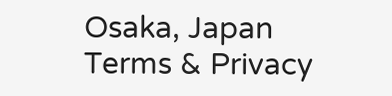Osaka, Japan
Terms & Privacy